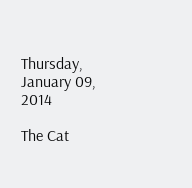Thursday, January 09, 2014

The Cat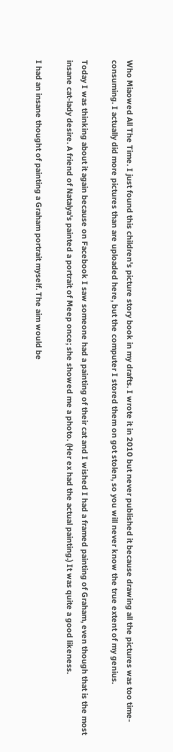Who Miaowed All The Time. I just found this children's picture story book in my drafts. I wrote it in 2010 but never published it because drawing all the pictures was too time-consuming. I actually did more pictures than are uploaded here, but the computer I stored them on got stolen, so you will never know the true extent of my genius.

Today I was thinking about it again because on Facebook I saw someone had a painting of their cat and I wished I had a framed painting of Graham, even though that is the most insane cat-lady desire. A friend of Natalya's painted a portrait of Meep once; she showed me a photo. (Her ex had the actual painting.) It was quite a good likeness.

I had an insane thought of painting a Graham portrait myself. The aim would be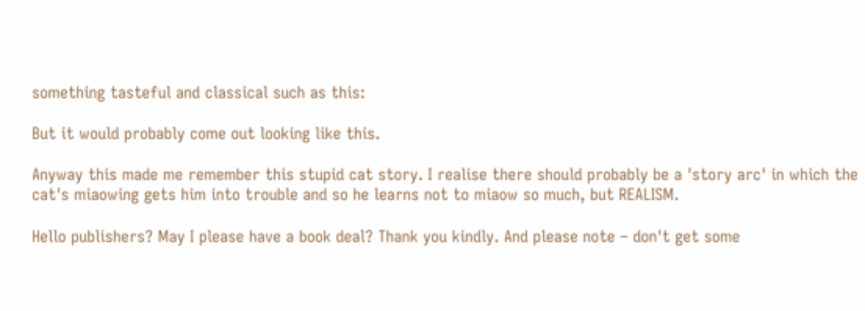something tasteful and classical such as this:

But it would probably come out looking like this.

Anyway this made me remember this stupid cat story. I realise there should probably be a 'story arc' in which the cat's miaowing gets him into trouble and so he learns not to miaow so much, but REALISM.

Hello publishers? May I please have a book deal? Thank you kindly. And please note – don't get some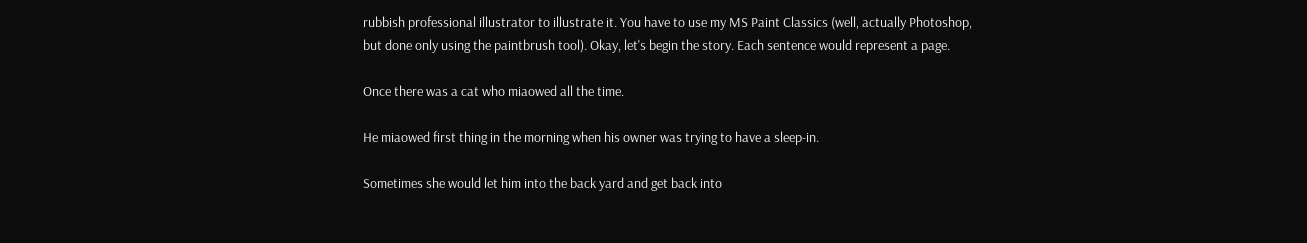rubbish professional illustrator to illustrate it. You have to use my MS Paint Classics (well, actually Photoshop, but done only using the paintbrush tool). Okay, let's begin the story. Each sentence would represent a page.

Once there was a cat who miaowed all the time.

He miaowed first thing in the morning when his owner was trying to have a sleep-in.

Sometimes she would let him into the back yard and get back into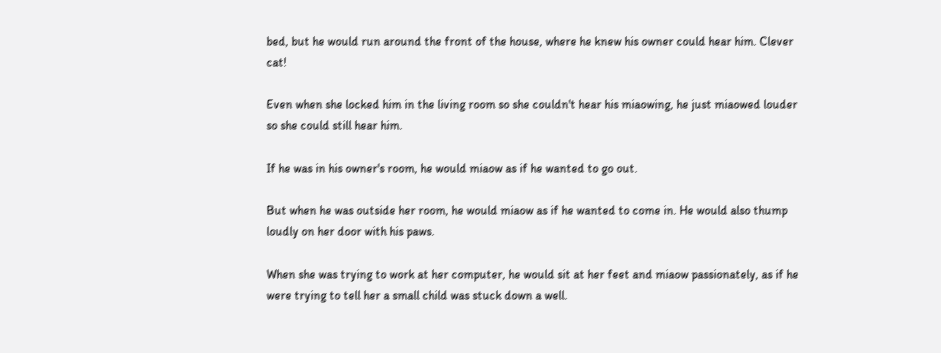bed, but he would run around the front of the house, where he knew his owner could hear him. Clever cat!

Even when she locked him in the living room so she couldn't hear his miaowing, he just miaowed louder so she could still hear him.

If he was in his owner's room, he would miaow as if he wanted to go out.

But when he was outside her room, he would miaow as if he wanted to come in. He would also thump loudly on her door with his paws.

When she was trying to work at her computer, he would sit at her feet and miaow passionately, as if he were trying to tell her a small child was stuck down a well.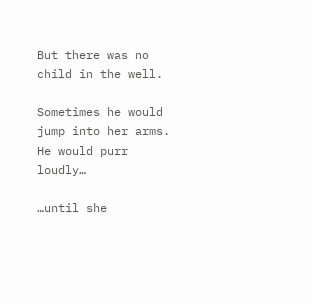But there was no child in the well.

Sometimes he would jump into her arms. He would purr loudly…

…until she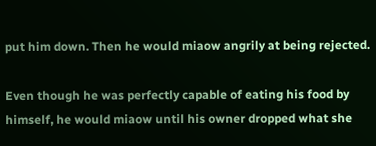put him down. Then he would miaow angrily at being rejected.

Even though he was perfectly capable of eating his food by himself, he would miaow until his owner dropped what she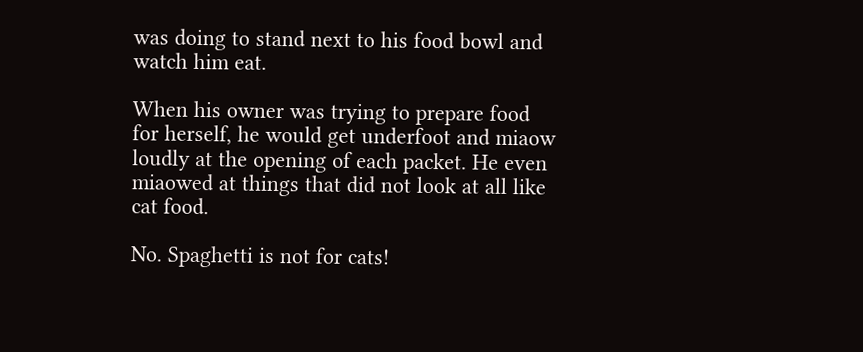was doing to stand next to his food bowl and watch him eat.

When his owner was trying to prepare food for herself, he would get underfoot and miaow loudly at the opening of each packet. He even miaowed at things that did not look at all like cat food.

No. Spaghetti is not for cats!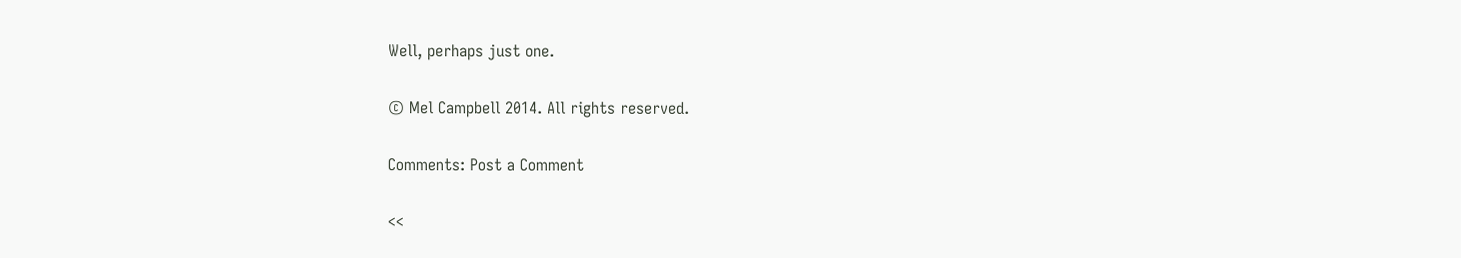Well, perhaps just one.

© Mel Campbell 2014. All rights reserved.

Comments: Post a Comment

<<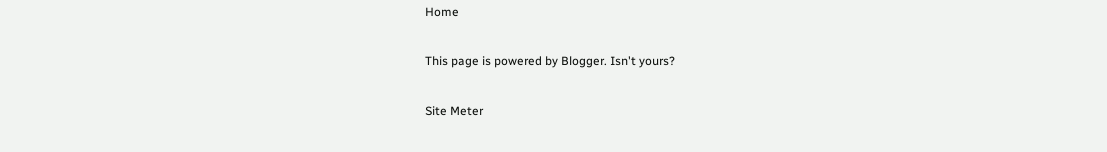Home

This page is powered by Blogger. Isn't yours?

Site Meter